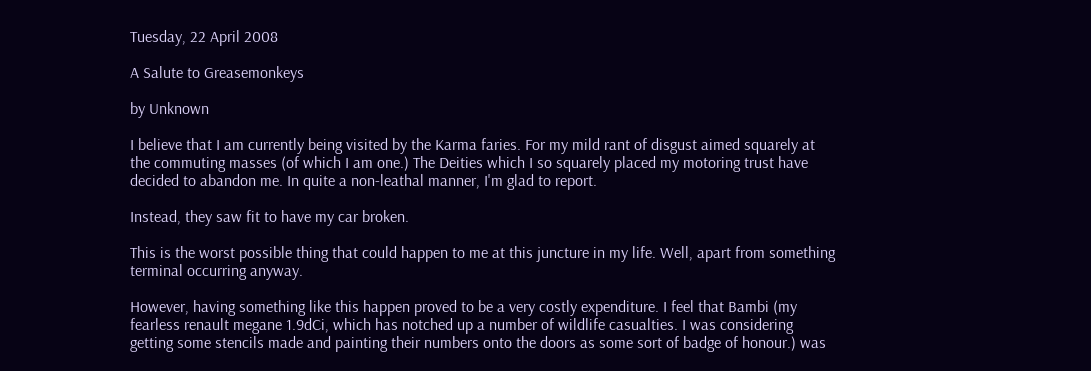Tuesday, 22 April 2008

A Salute to Greasemonkeys

by Unknown

I believe that I am currently being visited by the Karma faries. For my mild rant of disgust aimed squarely at the commuting masses (of which I am one.) The Deities which I so squarely placed my motoring trust have decided to abandon me. In quite a non-leathal manner, I'm glad to report.

Instead, they saw fit to have my car broken.

This is the worst possible thing that could happen to me at this juncture in my life. Well, apart from something terminal occurring anyway.

However, having something like this happen proved to be a very costly expenditure. I feel that Bambi (my fearless renault megane 1.9dCi, which has notched up a number of wildlife casualties. I was considering getting some stencils made and painting their numbers onto the doors as some sort of badge of honour.) was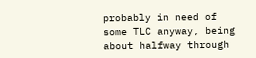probably in need of some TLC anyway, being about halfway through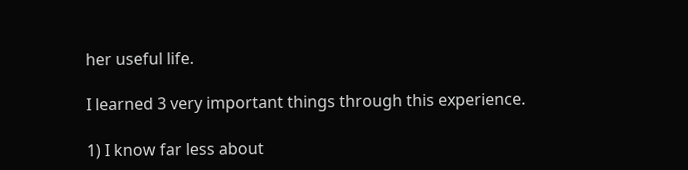her useful life.

I learned 3 very important things through this experience.

1) I know far less about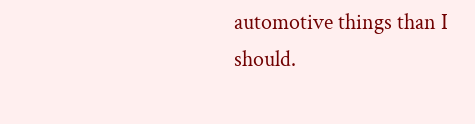automotive things than I should.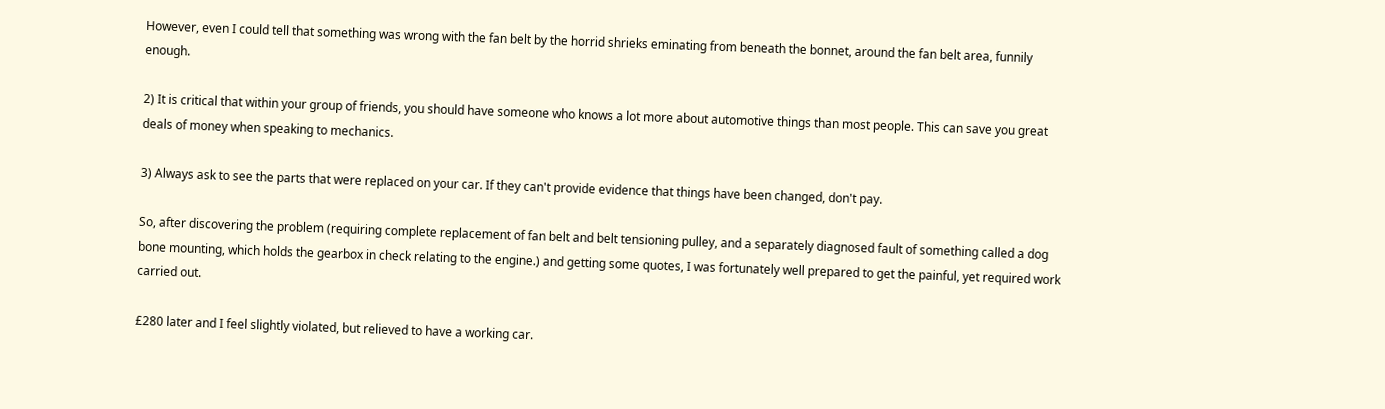However, even I could tell that something was wrong with the fan belt by the horrid shrieks eminating from beneath the bonnet, around the fan belt area, funnily enough.

2) It is critical that within your group of friends, you should have someone who knows a lot more about automotive things than most people. This can save you great deals of money when speaking to mechanics.

3) Always ask to see the parts that were replaced on your car. If they can't provide evidence that things have been changed, don't pay.

So, after discovering the problem (requiring complete replacement of fan belt and belt tensioning pulley, and a separately diagnosed fault of something called a dog bone mounting, which holds the gearbox in check relating to the engine.) and getting some quotes, I was fortunately well prepared to get the painful, yet required work carried out.

£280 later and I feel slightly violated, but relieved to have a working car.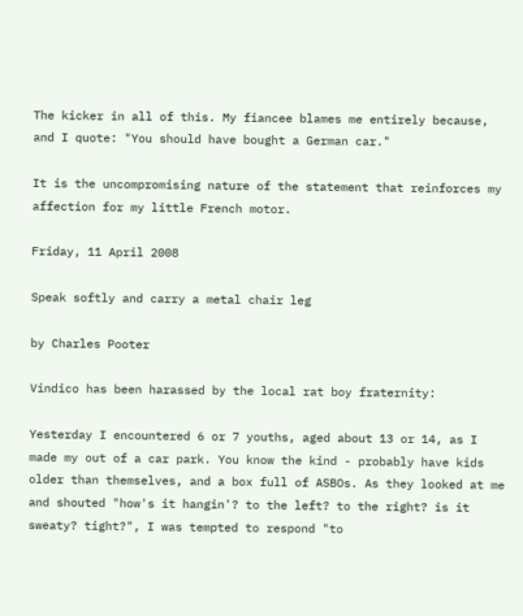The kicker in all of this. My fiancee blames me entirely because, and I quote: "You should have bought a German car."

It is the uncompromising nature of the statement that reinforces my affection for my little French motor.

Friday, 11 April 2008

Speak softly and carry a metal chair leg

by Charles Pooter

Vindico has been harassed by the local rat boy fraternity:

Yesterday I encountered 6 or 7 youths, aged about 13 or 14, as I made my out of a car park. You know the kind - probably have kids older than themselves, and a box full of ASBOs. As they looked at me and shouted "how's it hangin'? to the left? to the right? is it sweaty? tight?", I was tempted to respond "to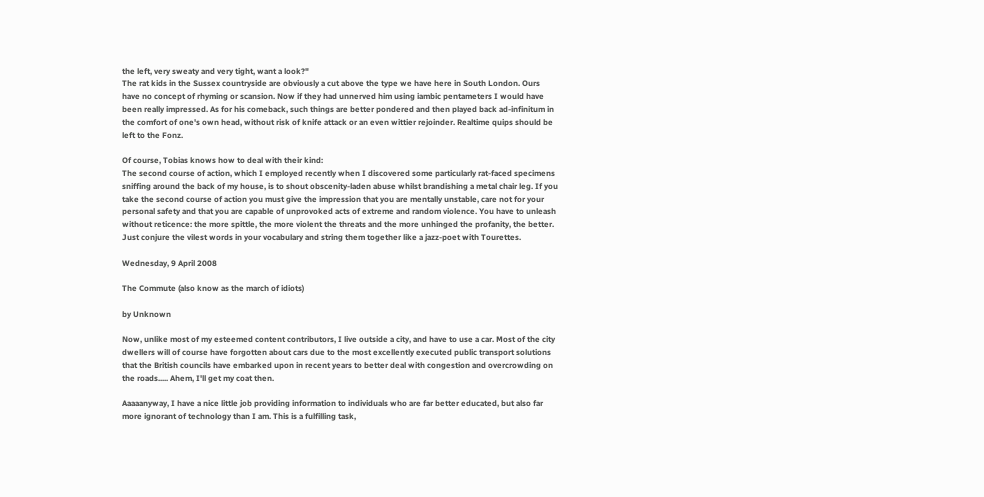the left, very sweaty and very tight, want a look?"
The rat kids in the Sussex countryside are obviously a cut above the type we have here in South London. Ours have no concept of rhyming or scansion. Now if they had unnerved him using iambic pentameters I would have been really impressed. As for his comeback, such things are better pondered and then played back ad-infinitum in the comfort of one's own head, without risk of knife attack or an even wittier rejoinder. Realtime quips should be left to the Fonz.

Of course, Tobias knows how to deal with their kind:
The second course of action, which I employed recently when I discovered some particularly rat-faced specimens sniffing around the back of my house, is to shout obscenity-laden abuse whilst brandishing a metal chair leg. If you take the second course of action you must give the impression that you are mentally unstable, care not for your personal safety and that you are capable of unprovoked acts of extreme and random violence. You have to unleash without reticence: the more spittle, the more violent the threats and the more unhinged the profanity, the better. Just conjure the vilest words in your vocabulary and string them together like a jazz-poet with Tourettes.

Wednesday, 9 April 2008

The Commute (also know as the march of idiots)

by Unknown

Now, unlike most of my esteemed content contributors, I live outside a city, and have to use a car. Most of the city dwellers will of course have forgotten about cars due to the most excellently executed public transport solutions that the British councils have embarked upon in recent years to better deal with congestion and overcrowding on the roads..... Ahem, I'll get my coat then.

Aaaaanyway, I have a nice little job providing information to individuals who are far better educated, but also far more ignorant of technology than I am. This is a fulfilling task,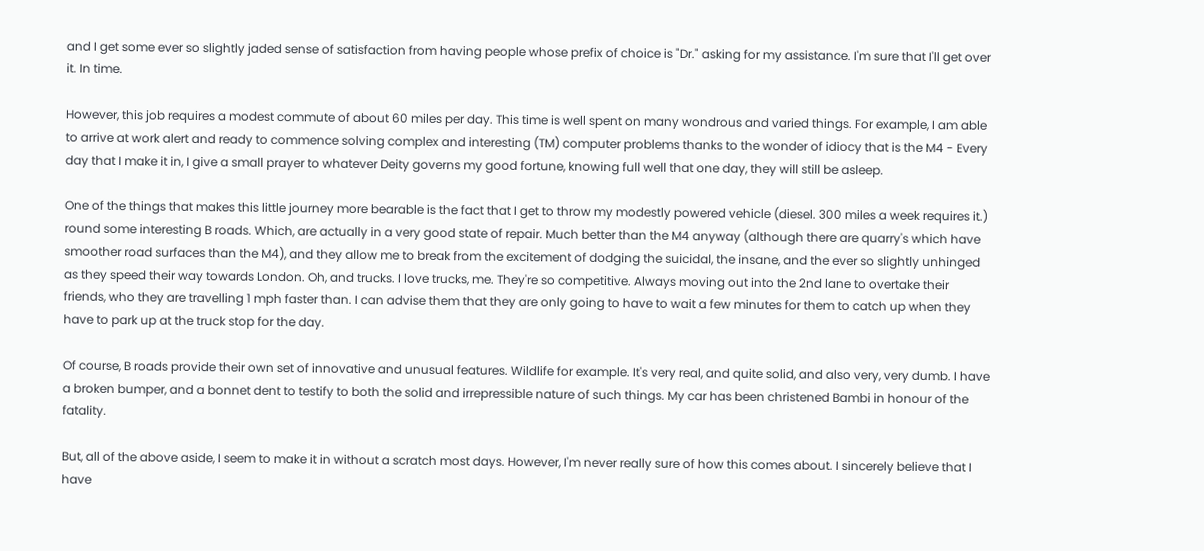and I get some ever so slightly jaded sense of satisfaction from having people whose prefix of choice is "Dr." asking for my assistance. I'm sure that I'll get over it. In time.

However, this job requires a modest commute of about 60 miles per day. This time is well spent on many wondrous and varied things. For example, I am able to arrive at work alert and ready to commence solving complex and interesting (TM) computer problems thanks to the wonder of idiocy that is the M4 - Every day that I make it in, I give a small prayer to whatever Deity governs my good fortune, knowing full well that one day, they will still be asleep.

One of the things that makes this little journey more bearable is the fact that I get to throw my modestly powered vehicle (diesel. 300 miles a week requires it.) round some interesting B roads. Which, are actually in a very good state of repair. Much better than the M4 anyway (although there are quarry's which have smoother road surfaces than the M4), and they allow me to break from the excitement of dodging the suicidal, the insane, and the ever so slightly unhinged as they speed their way towards London. Oh, and trucks. I love trucks, me. They're so competitive. Always moving out into the 2nd lane to overtake their friends, who they are travelling 1 mph faster than. I can advise them that they are only going to have to wait a few minutes for them to catch up when they have to park up at the truck stop for the day.

Of course, B roads provide their own set of innovative and unusual features. Wildlife for example. It's very real, and quite solid, and also very, very dumb. I have a broken bumper, and a bonnet dent to testify to both the solid and irrepressible nature of such things. My car has been christened Bambi in honour of the fatality.

But, all of the above aside, I seem to make it in without a scratch most days. However, I'm never really sure of how this comes about. I sincerely believe that I have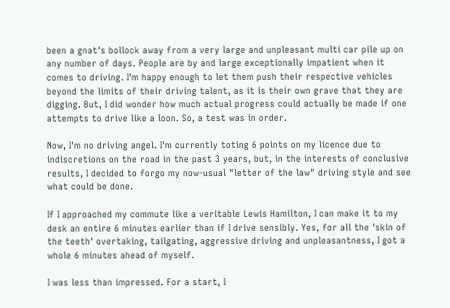been a gnat's bollock away from a very large and unpleasant multi car pile up on any number of days. People are by and large exceptionally impatient when it comes to driving. I'm happy enough to let them push their respective vehicles beyond the limits of their driving talent, as it is their own grave that they are digging. But, I did wonder how much actual progress could actually be made if one attempts to drive like a loon. So, a test was in order.

Now, I'm no driving angel. I'm currently toting 6 points on my licence due to indiscretions on the road in the past 3 years, but, in the interests of conclusive results, I decided to forgo my now-usual "letter of the law" driving style and see what could be done.

If I approached my commute like a veritable Lewis Hamilton, I can make it to my desk an entire 6 minutes earlier than if I drive sensibly. Yes, for all the 'skin of the teeth' overtaking, tailgating, aggressive driving and unpleasantness, I got a whole 6 minutes ahead of myself.

I was less than impressed. For a start, I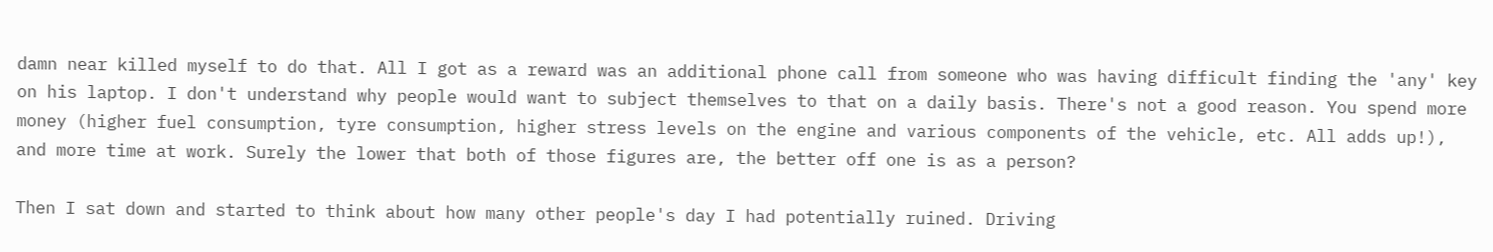damn near killed myself to do that. All I got as a reward was an additional phone call from someone who was having difficult finding the 'any' key on his laptop. I don't understand why people would want to subject themselves to that on a daily basis. There's not a good reason. You spend more money (higher fuel consumption, tyre consumption, higher stress levels on the engine and various components of the vehicle, etc. All adds up!), and more time at work. Surely the lower that both of those figures are, the better off one is as a person?

Then I sat down and started to think about how many other people's day I had potentially ruined. Driving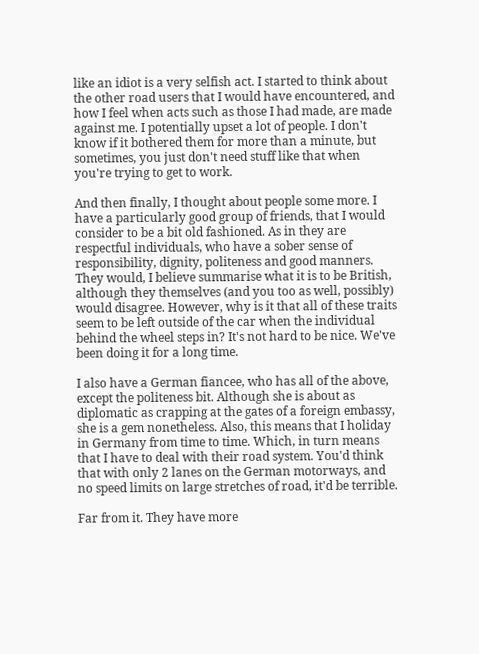like an idiot is a very selfish act. I started to think about the other road users that I would have encountered, and how I feel when acts such as those I had made, are made against me. I potentially upset a lot of people. I don't know if it bothered them for more than a minute, but sometimes, you just don't need stuff like that when you're trying to get to work.

And then finally, I thought about people some more. I have a particularly good group of friends, that I would consider to be a bit old fashioned. As in they are respectful individuals, who have a sober sense of responsibility, dignity, politeness and good manners. They would, I believe summarise what it is to be British, although they themselves (and you too as well, possibly) would disagree. However, why is it that all of these traits seem to be left outside of the car when the individual behind the wheel steps in? It's not hard to be nice. We've been doing it for a long time.

I also have a German fiancee, who has all of the above, except the politeness bit. Although she is about as diplomatic as crapping at the gates of a foreign embassy, she is a gem nonetheless. Also, this means that I holiday in Germany from time to time. Which, in turn means that I have to deal with their road system. You'd think that with only 2 lanes on the German motorways, and no speed limits on large stretches of road, it'd be terrible.

Far from it. They have more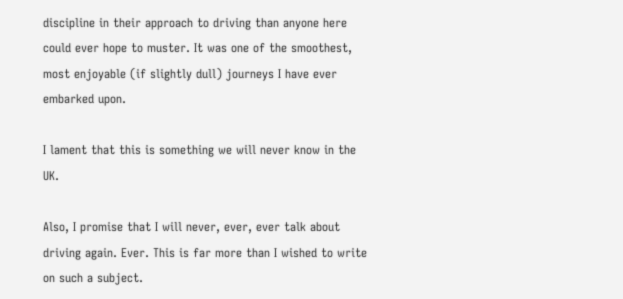discipline in their approach to driving than anyone here could ever hope to muster. It was one of the smoothest, most enjoyable (if slightly dull) journeys I have ever embarked upon.

I lament that this is something we will never know in the UK.

Also, I promise that I will never, ever, ever talk about driving again. Ever. This is far more than I wished to write on such a subject.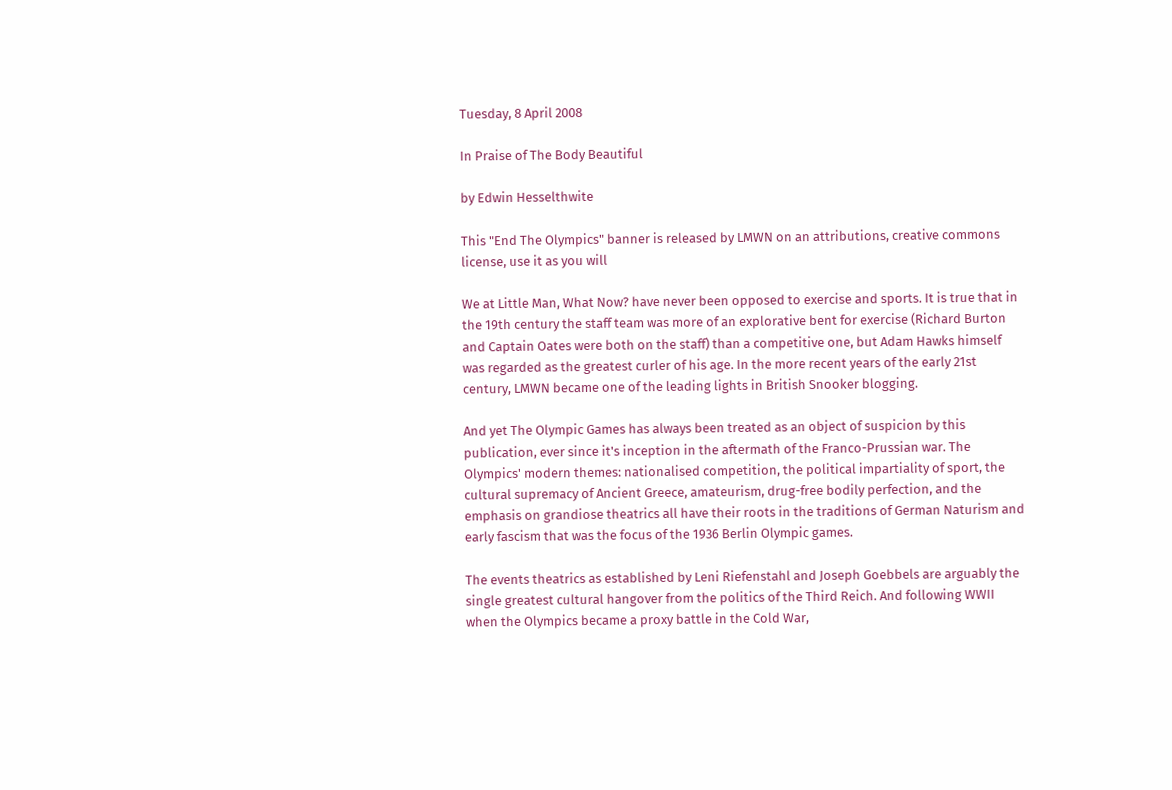Tuesday, 8 April 2008

In Praise of The Body Beautiful

by Edwin Hesselthwite

This "End The Olympics" banner is released by LMWN on an attributions, creative commons license, use it as you will

We at Little Man, What Now? have never been opposed to exercise and sports. It is true that in the 19th century the staff team was more of an explorative bent for exercise (Richard Burton and Captain Oates were both on the staff) than a competitive one, but Adam Hawks himself was regarded as the greatest curler of his age. In the more recent years of the early 21st century, LMWN became one of the leading lights in British Snooker blogging.

And yet The Olympic Games has always been treated as an object of suspicion by this publication, ever since it's inception in the aftermath of the Franco-Prussian war. The Olympics' modern themes: nationalised competition, the political impartiality of sport, the cultural supremacy of Ancient Greece, amateurism, drug-free bodily perfection, and the emphasis on grandiose theatrics all have their roots in the traditions of German Naturism and early fascism that was the focus of the 1936 Berlin Olympic games.

The events theatrics as established by Leni Riefenstahl and Joseph Goebbels are arguably the single greatest cultural hangover from the politics of the Third Reich. And following WWII when the Olympics became a proxy battle in the Cold War,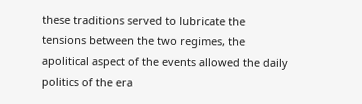these traditions served to lubricate the tensions between the two regimes, the apolitical aspect of the events allowed the daily politics of the era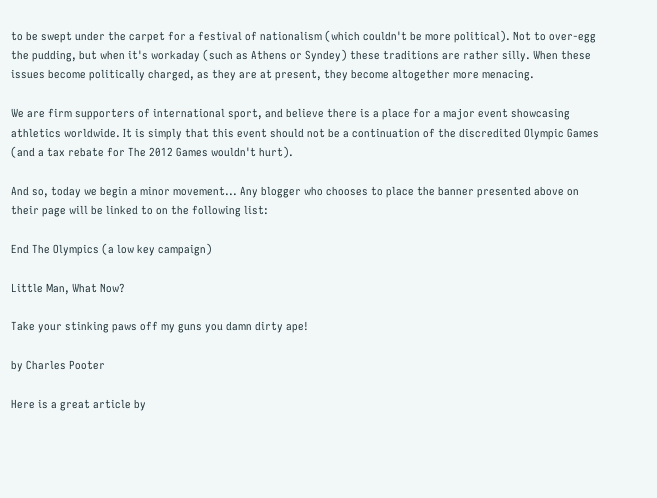to be swept under the carpet for a festival of nationalism (which couldn't be more political). Not to over-egg the pudding, but when it's workaday (such as Athens or Syndey) these traditions are rather silly. When these issues become politically charged, as they are at present, they become altogether more menacing.

We are firm supporters of international sport, and believe there is a place for a major event showcasing athletics worldwide. It is simply that this event should not be a continuation of the discredited Olympic Games (and a tax rebate for The 2012 Games wouldn't hurt).

And so, today we begin a minor movement... Any blogger who chooses to place the banner presented above on their page will be linked to on the following list:

End The Olympics (a low key campaign)

Little Man, What Now?

Take your stinking paws off my guns you damn dirty ape!

by Charles Pooter

Here is a great article by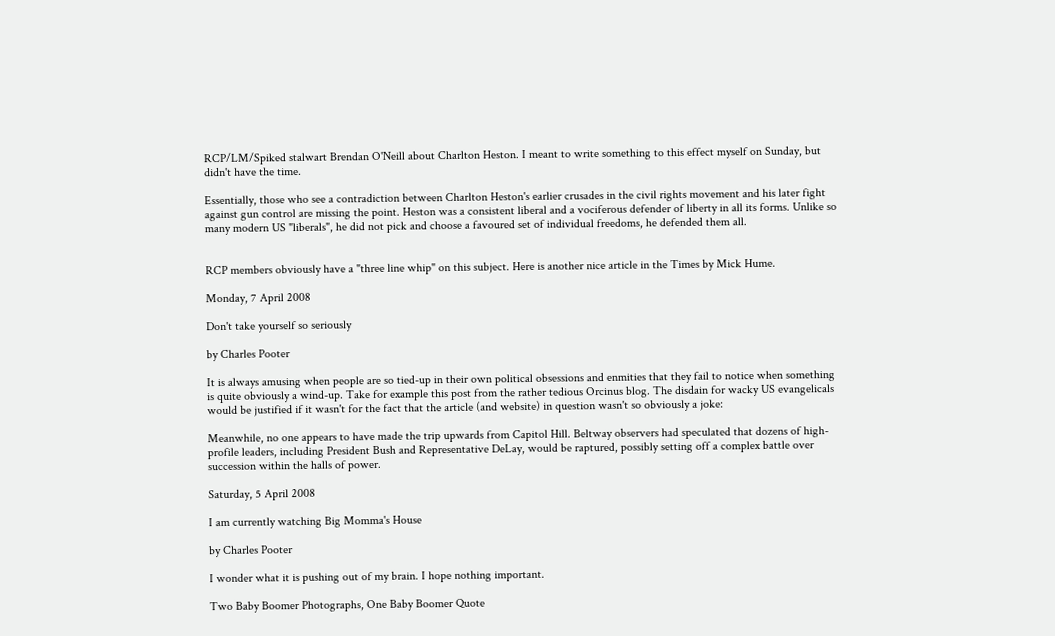RCP/LM/Spiked stalwart Brendan O'Neill about Charlton Heston. I meant to write something to this effect myself on Sunday, but didn't have the time.

Essentially, those who see a contradiction between Charlton Heston's earlier crusades in the civil rights movement and his later fight against gun control are missing the point. Heston was a consistent liberal and a vociferous defender of liberty in all its forms. Unlike so many modern US "liberals", he did not pick and choose a favoured set of individual freedoms, he defended them all.


RCP members obviously have a "three line whip" on this subject. Here is another nice article in the Times by Mick Hume.

Monday, 7 April 2008

Don't take yourself so seriously

by Charles Pooter

It is always amusing when people are so tied-up in their own political obsessions and enmities that they fail to notice when something is quite obviously a wind-up. Take for example this post from the rather tedious Orcinus blog. The disdain for wacky US evangelicals would be justified if it wasn't for the fact that the article (and website) in question wasn't so obviously a joke:

Meanwhile, no one appears to have made the trip upwards from Capitol Hill. Beltway observers had speculated that dozens of high-profile leaders, including President Bush and Representative DeLay, would be raptured, possibly setting off a complex battle over succession within the halls of power.

Saturday, 5 April 2008

I am currently watching Big Momma's House

by Charles Pooter

I wonder what it is pushing out of my brain. I hope nothing important.

Two Baby Boomer Photographs, One Baby Boomer Quote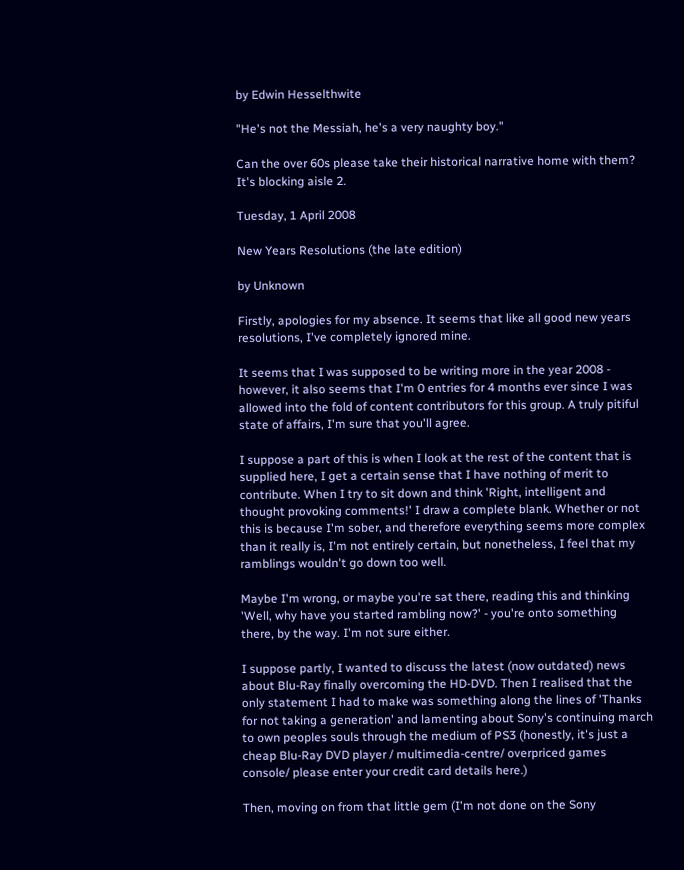by Edwin Hesselthwite

"He's not the Messiah, he's a very naughty boy."

Can the over 60s please take their historical narrative home with them? It's blocking aisle 2.

Tuesday, 1 April 2008

New Years Resolutions (the late edition)

by Unknown

Firstly, apologies for my absence. It seems that like all good new years resolutions, I've completely ignored mine.

It seems that I was supposed to be writing more in the year 2008 - however, it also seems that I'm 0 entries for 4 months ever since I was allowed into the fold of content contributors for this group. A truly pitiful state of affairs, I'm sure that you'll agree.

I suppose a part of this is when I look at the rest of the content that is supplied here, I get a certain sense that I have nothing of merit to contribute. When I try to sit down and think 'Right, intelligent and thought provoking comments!' I draw a complete blank. Whether or not this is because I'm sober, and therefore everything seems more complex than it really is, I'm not entirely certain, but nonetheless, I feel that my ramblings wouldn't go down too well.

Maybe I'm wrong, or maybe you're sat there, reading this and thinking 'Well, why have you started rambling now?' - you're onto something there, by the way. I'm not sure either.

I suppose partly, I wanted to discuss the latest (now outdated) news about Blu-Ray finally overcoming the HD-DVD. Then I realised that the only statement I had to make was something along the lines of 'Thanks for not taking a generation' and lamenting about Sony's continuing march to own peoples souls through the medium of PS3 (honestly, it's just a cheap Blu-Ray DVD player / multimedia-centre/ overpriced games console/ please enter your credit card details here.)

Then, moving on from that little gem (I'm not done on the Sony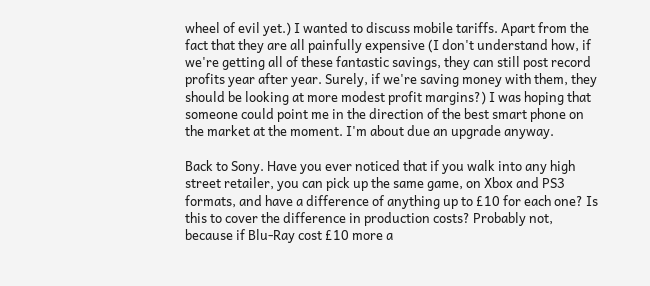wheel of evil yet.) I wanted to discuss mobile tariffs. Apart from the fact that they are all painfully expensive (I don't understand how, if we're getting all of these fantastic savings, they can still post record profits year after year. Surely, if we're saving money with them, they should be looking at more modest profit margins?) I was hoping that someone could point me in the direction of the best smart phone on the market at the moment. I'm about due an upgrade anyway.

Back to Sony. Have you ever noticed that if you walk into any high street retailer, you can pick up the same game, on Xbox and PS3 formats, and have a difference of anything up to £10 for each one? Is this to cover the difference in production costs? Probably not, because if Blu-Ray cost £10 more a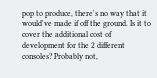pop to produce, there's no way that it would've made if off the ground. Is it to cover the additional cost of development for the 2 different consoles? Probably not,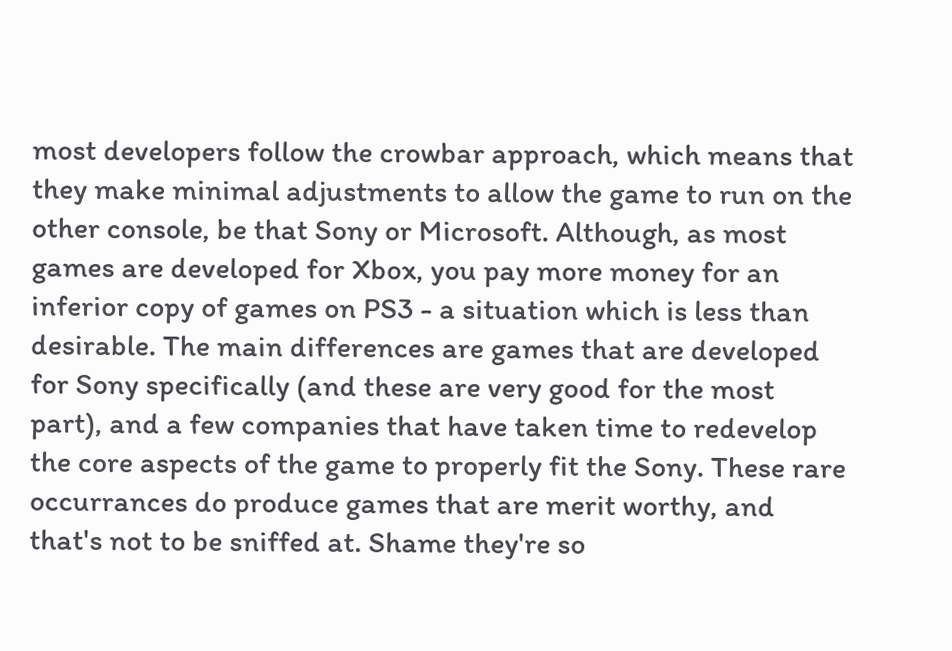most developers follow the crowbar approach, which means that they make minimal adjustments to allow the game to run on the other console, be that Sony or Microsoft. Although, as most games are developed for Xbox, you pay more money for an inferior copy of games on PS3 - a situation which is less than desirable. The main differences are games that are developed for Sony specifically (and these are very good for the most part), and a few companies that have taken time to redevelop the core aspects of the game to properly fit the Sony. These rare occurrances do produce games that are merit worthy, and that's not to be sniffed at. Shame they're so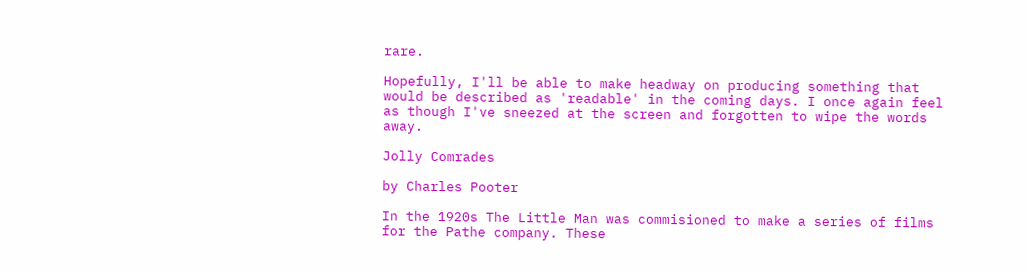rare.

Hopefully, I'll be able to make headway on producing something that would be described as 'readable' in the coming days. I once again feel as though I've sneezed at the screen and forgotten to wipe the words away.

Jolly Comrades

by Charles Pooter

In the 1920s The Little Man was commisioned to make a series of films for the Pathe company. These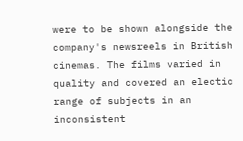were to be shown alongside the company's newsreels in British cinemas. The films varied in quality and covered an electic range of subjects in an inconsistent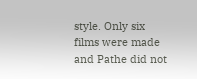style. Only six films were made and Pathe did not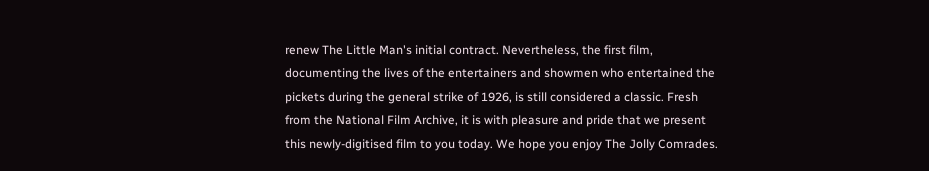renew The Little Man's initial contract. Nevertheless, the first film, documenting the lives of the entertainers and showmen who entertained the pickets during the general strike of 1926, is still considered a classic. Fresh from the National Film Archive, it is with pleasure and pride that we present this newly-digitised film to you today. We hope you enjoy The Jolly Comrades.